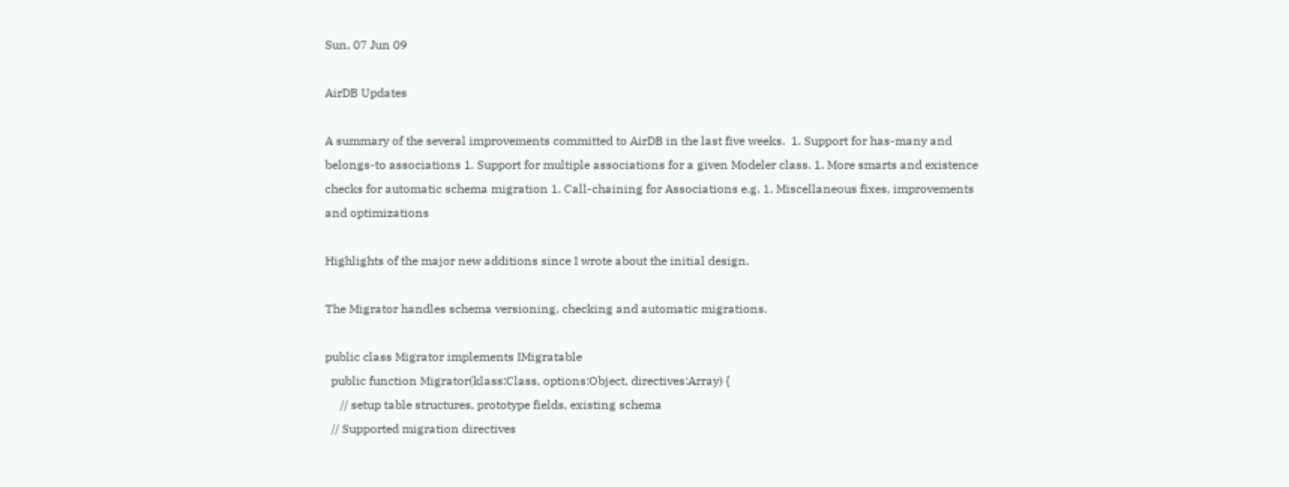Sun, 07 Jun 09

AirDB Updates

A summary of the several improvements committed to AirDB in the last five weeks.  1. Support for has-many and belongs-to associations 1. Support for multiple associations for a given Modeler class. 1. More smarts and existence checks for automatic schema migration 1. Call-chaining for Associations e.g. 1. Miscellaneous fixes, improvements and optimizations

Highlights of the major new additions since I wrote about the initial design.

The Migrator handles schema versioning, checking and automatic migrations.

public class Migrator implements IMigratable
  public function Migrator(klass:Class, options:Object, directives:Array) {
     // setup table structures, prototype fields, existing schema
  // Supported migration directives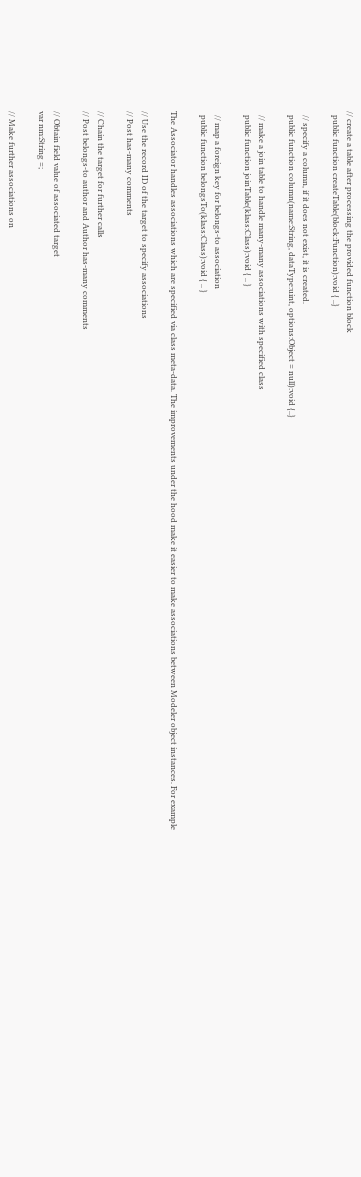// create a table after processing the provided function block
  public function createTable(block:Function):void { ..}

  // specify a column, if it does not exist, it is created.
  public function column(name:String, dataType:uint, options:Object = null):void {..}

  // make a join table to handle many-many associations with specified class
  public function joinTable(klass:Class):void { .. }

  // map a foreign key for belongs-to association
  public function belongsTo(klass:Class):void { .. }

The Associator handles associations which are specified via class meta-data. The improvements under the hood make it easier to make associations between Modeler object instances. For example

// Use the record ID of the target to specify associations
// Post has-many comments

// Chain the target for further calls
// Post belongs-to author and Author has-many comments

// Obtain field value of associated target
var nm:String =;

// Make further associations on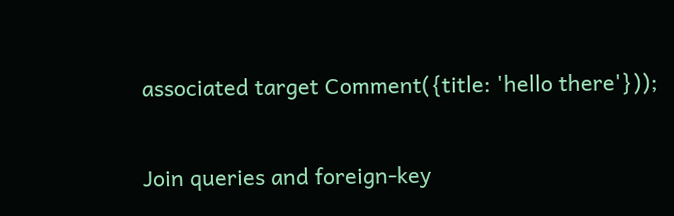associated target Comment({title: 'hello there'}));

Join queries and foreign-key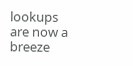lookups are now a breeze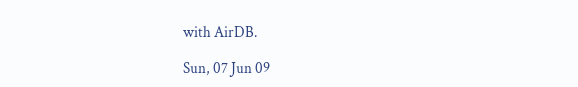with AirDB.

Sun, 07 Jun 09